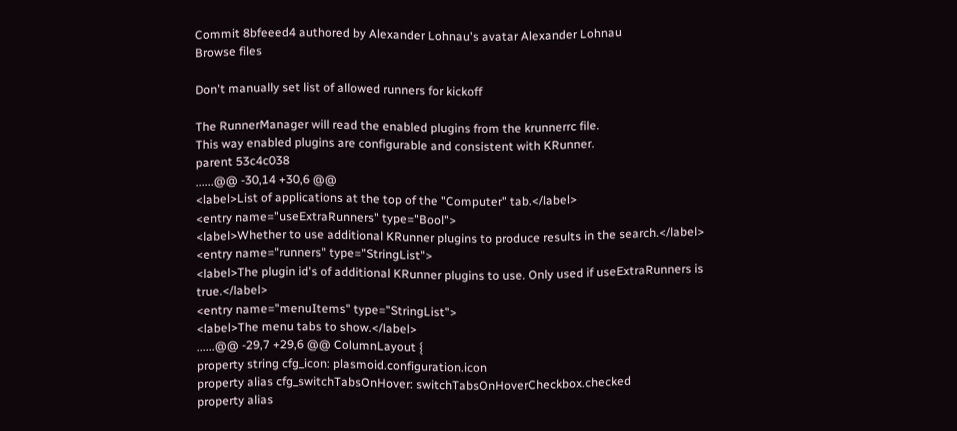Commit 8bfeeed4 authored by Alexander Lohnau's avatar Alexander Lohnau
Browse files

Don't manually set list of allowed runners for kickoff

The RunnerManager will read the enabled plugins from the krunnerrc file.
This way enabled plugins are configurable and consistent with KRunner.
parent 53c4c038
......@@ -30,14 +30,6 @@
<label>List of applications at the top of the "Computer" tab.</label>
<entry name="useExtraRunners" type="Bool">
<label>Whether to use additional KRunner plugins to produce results in the search.</label>
<entry name="runners" type="StringList">
<label>The plugin id's of additional KRunner plugins to use. Only used if useExtraRunners is true.</label>
<entry name="menuItems" type="StringList">
<label>The menu tabs to show.</label>
......@@ -29,7 +29,6 @@ ColumnLayout {
property string cfg_icon: plasmoid.configuration.icon
property alias cfg_switchTabsOnHover: switchTabsOnHoverCheckbox.checked
property alias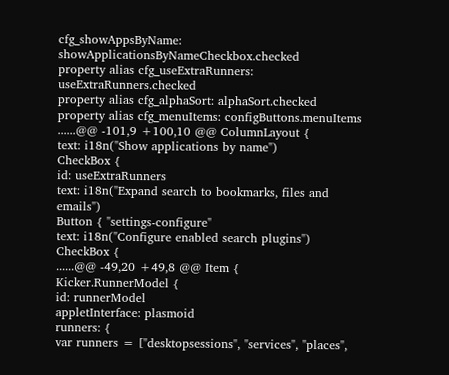cfg_showAppsByName: showApplicationsByNameCheckbox.checked
property alias cfg_useExtraRunners: useExtraRunners.checked
property alias cfg_alphaSort: alphaSort.checked
property alias cfg_menuItems: configButtons.menuItems
......@@ -101,9 +100,10 @@ ColumnLayout {
text: i18n("Show applications by name")
CheckBox {
id: useExtraRunners
text: i18n("Expand search to bookmarks, files and emails")
Button { "settings-configure"
text: i18n("Configure enabled search plugins")
CheckBox {
......@@ -49,20 +49,8 @@ Item {
Kicker.RunnerModel {
id: runnerModel
appletInterface: plasmoid
runners: {
var runners = ["desktopsessions", "services", "places",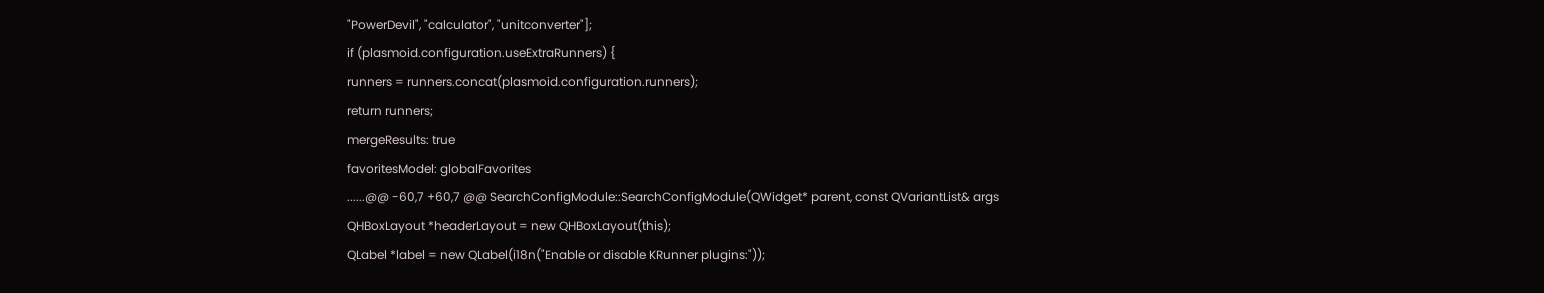"PowerDevil", "calculator", "unitconverter"];
if (plasmoid.configuration.useExtraRunners) {
runners = runners.concat(plasmoid.configuration.runners);
return runners;
mergeResults: true
favoritesModel: globalFavorites
......@@ -60,7 +60,7 @@ SearchConfigModule::SearchConfigModule(QWidget* parent, const QVariantList& args
QHBoxLayout *headerLayout = new QHBoxLayout(this);
QLabel *label = new QLabel(i18n("Enable or disable KRunner plugins:"));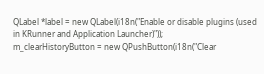QLabel *label = new QLabel(i18n("Enable or disable plugins (used in KRunner and Application Launcher)"));
m_clearHistoryButton = new QPushButton(i18n("Clear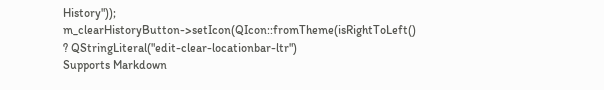History"));
m_clearHistoryButton->setIcon(QIcon::fromTheme(isRightToLeft() ? QStringLiteral("edit-clear-locationbar-ltr")
Supports Markdown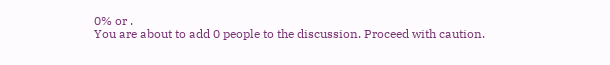0% or .
You are about to add 0 people to the discussion. Proceed with caution.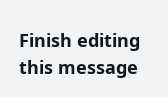Finish editing this message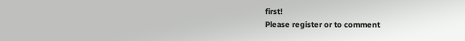first!
Please register or to comment